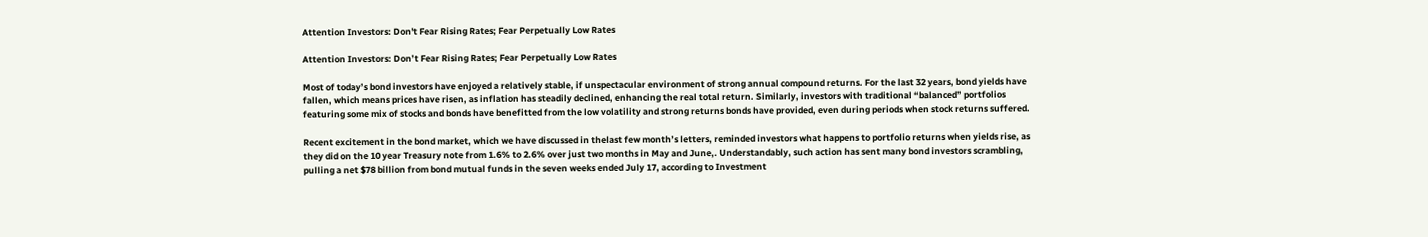Attention Investors: Don't Fear Rising Rates; Fear Perpetually Low Rates

Attention Investors: Don’t Fear Rising Rates; Fear Perpetually Low Rates

Most of today’s bond investors have enjoyed a relatively stable, if unspectacular environment of strong annual compound returns. For the last 32 years, bond yields have fallen, which means prices have risen, as inflation has steadily declined, enhancing the real total return. Similarly, investors with traditional “balanced” portfolios featuring some mix of stocks and bonds have benefitted from the low volatility and strong returns bonds have provided, even during periods when stock returns suffered.

Recent excitement in the bond market, which we have discussed in thelast few month’s letters, reminded investors what happens to portfolio returns when yields rise, as they did on the 10 year Treasury note from 1.6% to 2.6% over just two months in May and June,. Understandably, such action has sent many bond investors scrambling, pulling a net $78 billion from bond mutual funds in the seven weeks ended July 17, according to Investment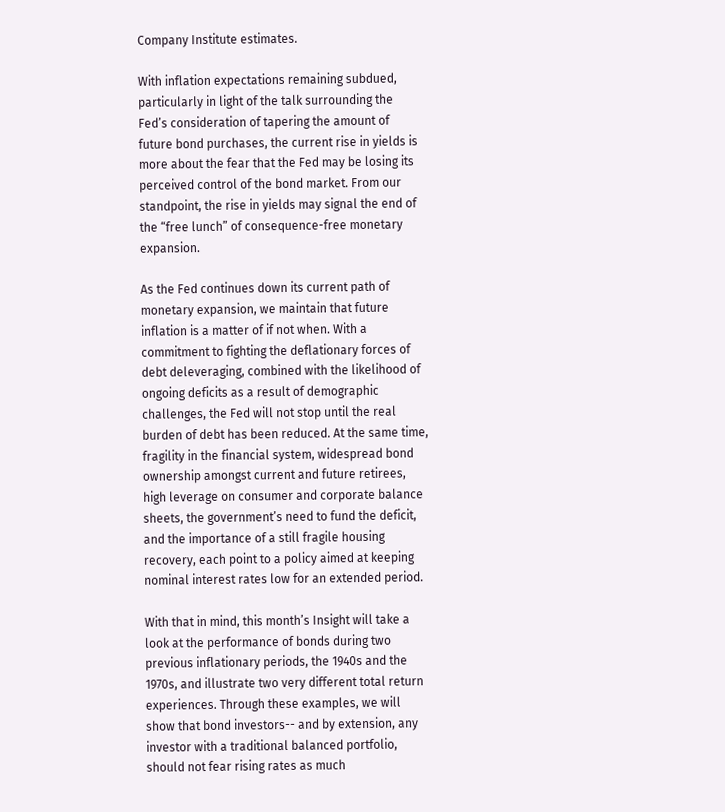Company Institute estimates.

With inflation expectations remaining subdued, particularly in light of the talk surrounding the Fed’s consideration of tapering the amount of future bond purchases, the current rise in yields is more about the fear that the Fed may be losing its perceived control of the bond market. From our standpoint, the rise in yields may signal the end of the “free lunch” of consequence-free monetary expansion.

As the Fed continues down its current path of monetary expansion, we maintain that future inflation is a matter of if not when. With a commitment to fighting the deflationary forces of debt deleveraging, combined with the likelihood of ongoing deficits as a result of demographic challenges, the Fed will not stop until the real burden of debt has been reduced. At the same time, fragility in the financial system, widespread bond ownership amongst current and future retirees, high leverage on consumer and corporate balance sheets, the government’s need to fund the deficit, and the importance of a still fragile housing recovery, each point to a policy aimed at keeping nominal interest rates low for an extended period.

With that in mind, this month’s Insight will take a look at the performance of bonds during two previous inflationary periods, the 1940s and the 1970s, and illustrate two very different total return experiences. Through these examples, we will show that bond investors-- and by extension, any investor with a traditional balanced portfolio, should not fear rising rates as much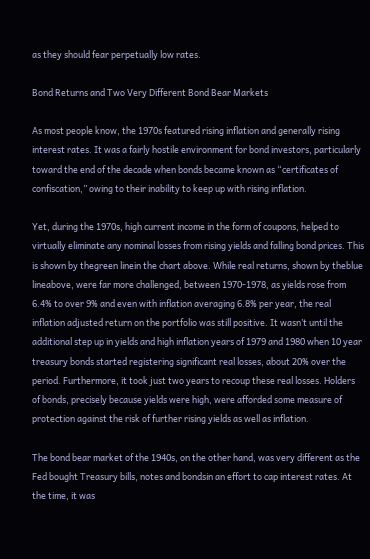as they should fear perpetually low rates.

Bond Returns and Two Very Different Bond Bear Markets

As most people know, the 1970s featured rising inflation and generally rising interest rates. It was a fairly hostile environment for bond investors, particularly toward the end of the decade when bonds became known as “certificates of confiscation,” owing to their inability to keep up with rising inflation.

Yet, during the 1970s, high current income in the form of coupons, helped to virtually eliminate any nominal losses from rising yields and falling bond prices. This is shown by thegreen linein the chart above. While real returns, shown by theblue lineabove, were far more challenged, between 1970-1978, as yields rose from 6.4% to over 9% and even with inflation averaging 6.8% per year, the real inflation adjusted return on the portfolio was still positive. It wasn’t until the additional step up in yields and high inflation years of 1979 and 1980 when 10 year treasury bonds started registering significant real losses, about 20% over the period. Furthermore, it took just two years to recoup these real losses. Holders of bonds, precisely because yields were high, were afforded some measure of protection against the risk of further rising yields as well as inflation.

The bond bear market of the 1940s, on the other hand, was very different as the Fed bought Treasury bills, notes and bondsin an effort to cap interest rates. At the time, it was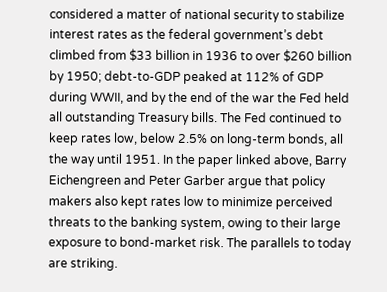considered a matter of national security to stabilize interest rates as the federal government’s debt climbed from $33 billion in 1936 to over $260 billion by 1950; debt-to-GDP peaked at 112% of GDP during WWII, and by the end of the war the Fed held all outstanding Treasury bills. The Fed continued to keep rates low, below 2.5% on long-term bonds, all the way until 1951. In the paper linked above, Barry Eichengreen and Peter Garber argue that policy makers also kept rates low to minimize perceived threats to the banking system, owing to their large exposure to bond-market risk. The parallels to today are striking.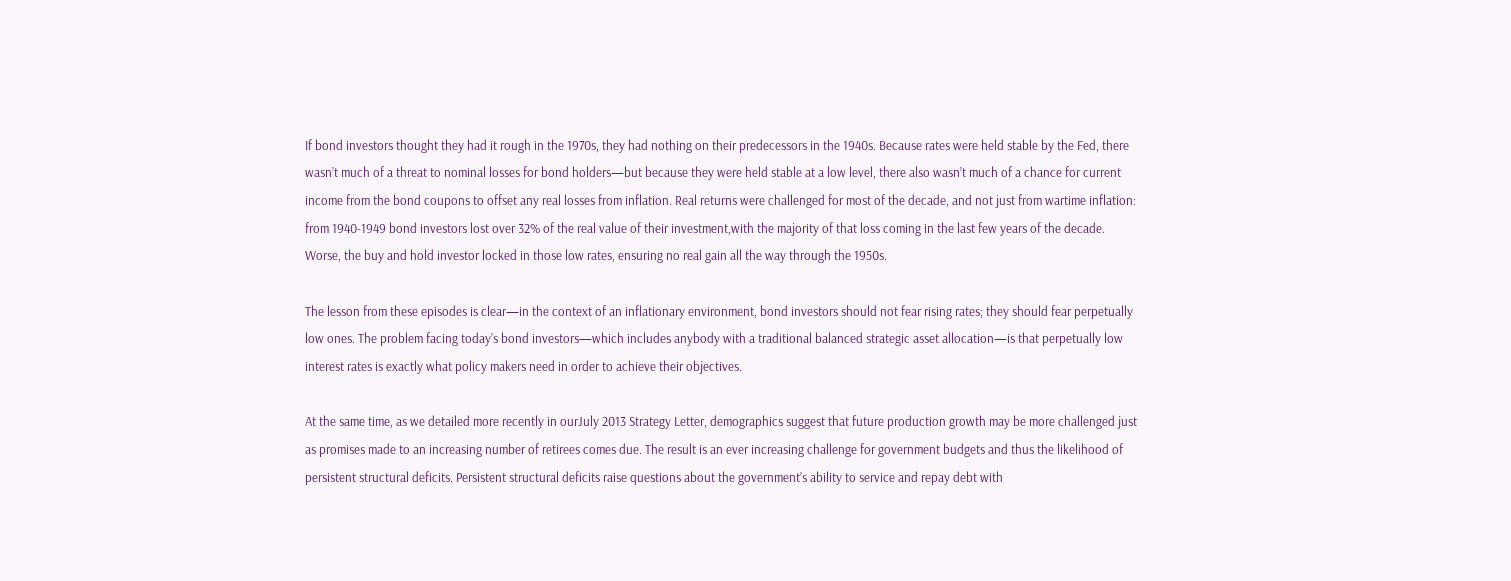If bond investors thought they had it rough in the 1970s, they had nothing on their predecessors in the 1940s. Because rates were held stable by the Fed, there wasn’t much of a threat to nominal losses for bond holders—but because they were held stable at a low level, there also wasn’t much of a chance for current income from the bond coupons to offset any real losses from inflation. Real returns were challenged for most of the decade, and not just from wartime inflation: from 1940-1949 bond investors lost over 32% of the real value of their investment,with the majority of that loss coming in the last few years of the decade. Worse, the buy and hold investor locked in those low rates, ensuring no real gain all the way through the 1950s.

The lesson from these episodes is clear—in the context of an inflationary environment, bond investors should not fear rising rates; they should fear perpetually low ones. The problem facing today’s bond investors—which includes anybody with a traditional balanced strategic asset allocation—is that perpetually low interest rates is exactly what policy makers need in order to achieve their objectives.

At the same time, as we detailed more recently in ourJuly 2013 Strategy Letter, demographics suggest that future production growth may be more challenged just as promises made to an increasing number of retirees comes due. The result is an ever increasing challenge for government budgets and thus the likelihood of persistent structural deficits. Persistent structural deficits raise questions about the government’s ability to service and repay debt with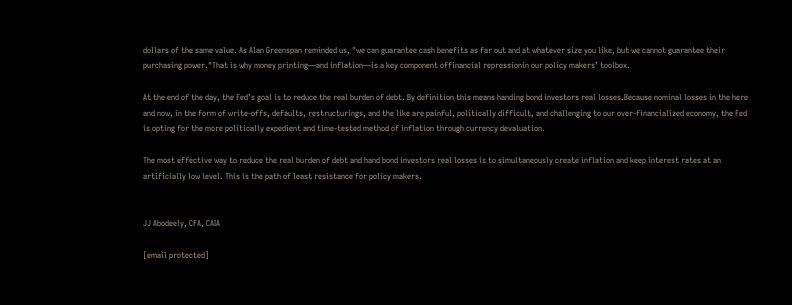dollars of the same value. As Alan Greenspan reminded us, "we can guarantee cash benefits as far out and at whatever size you like, but we cannot guarantee their purchasing power."That is why money printing—and inflation—is a key component offinancial repressionin our policy makers’ toolbox.

At the end of the day, the Fed’s goal is to reduce the real burden of debt. By definition this means handing bond investors real losses.Because nominal losses in the here and now, in the form of write-offs, defaults, restructurings, and the like are painful, politically difficult, and challenging to our over-financialized economy, the Fed is opting for the more politically expedient and time-tested method of inflation through currency devaluation.

The most effective way to reduce the real burden of debt and hand bond investors real losses is to simultaneously create inflation and keep interest rates at an artificially low level. This is the path of least resistance for policy makers.


JJ Abodeely, CFA, CAIA

[email protected]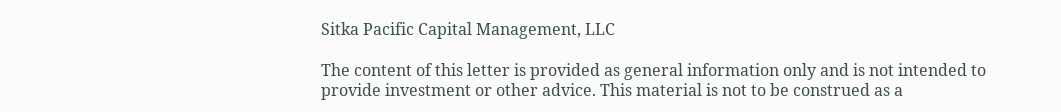Sitka Pacific Capital Management, LLC

The content of this letter is provided as general information only and is not intended to provide investment or other advice. This material is not to be construed as a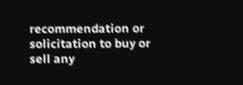recommendation or solicitation to buy or sell any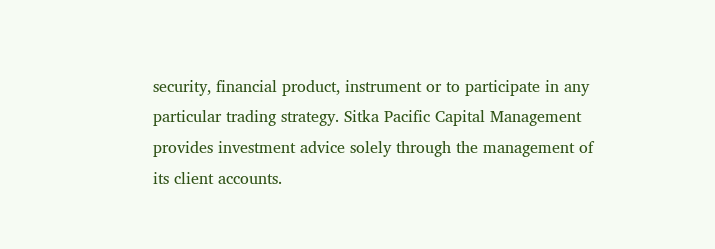security, financial product, instrument or to participate in any particular trading strategy. Sitka Pacific Capital Management provides investment advice solely through the management of its client accounts.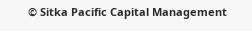© Sitka Pacific Capital Management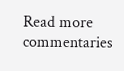Read more commentaries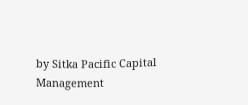by Sitka Pacific Capital Management